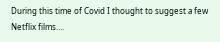During this time of Covid I thought to suggest a few Netflix films….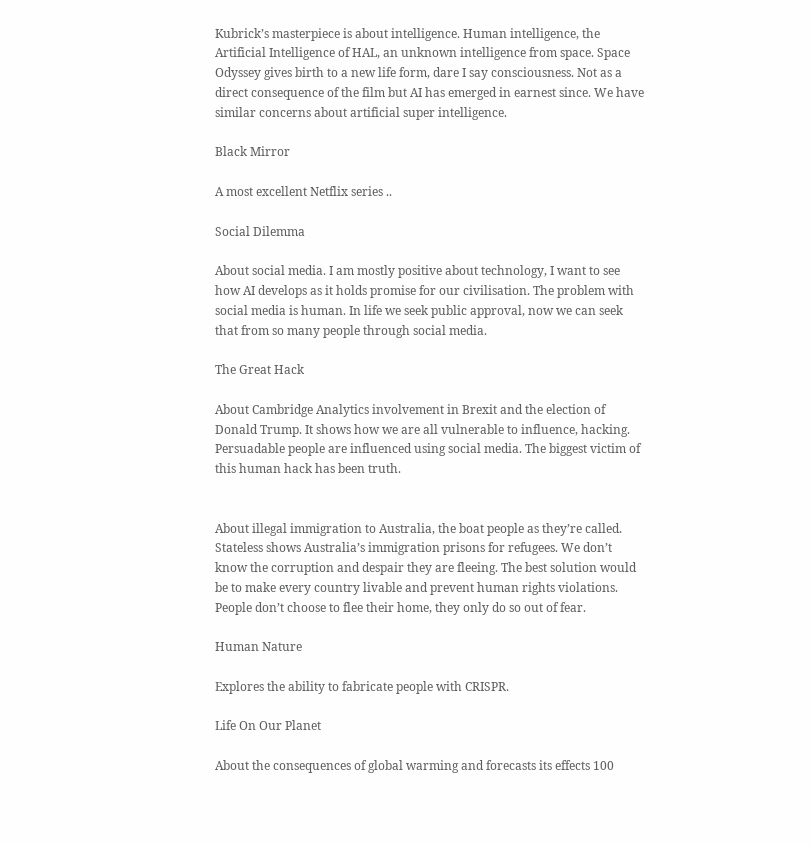Kubrick’s masterpiece is about intelligence. Human intelligence, the Artificial Intelligence of HAL, an unknown intelligence from space. Space Odyssey gives birth to a new life form, dare I say consciousness. Not as a direct consequence of the film but AI has emerged in earnest since. We have similar concerns about artificial super intelligence.

Black Mirror

A most excellent Netflix series ..

Social Dilemma

About social media. I am mostly positive about technology, I want to see how AI develops as it holds promise for our civilisation. The problem with social media is human. In life we seek public approval, now we can seek that from so many people through social media.

The Great Hack

About Cambridge Analytics involvement in Brexit and the election of Donald Trump. It shows how we are all vulnerable to influence, hacking. Persuadable people are influenced using social media. The biggest victim of this human hack has been truth.


About illegal immigration to Australia, the boat people as they’re called. Stateless shows Australia’s immigration prisons for refugees. We don’t know the corruption and despair they are fleeing. The best solution would be to make every country livable and prevent human rights violations. People don’t choose to flee their home, they only do so out of fear.

Human Nature

Explores the ability to fabricate people with CRISPR.

Life On Our Planet

About the consequences of global warming and forecasts its effects 100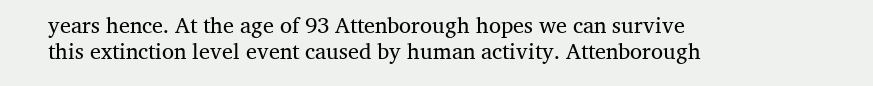years hence. At the age of 93 Attenborough hopes we can survive this extinction level event caused by human activity. Attenborough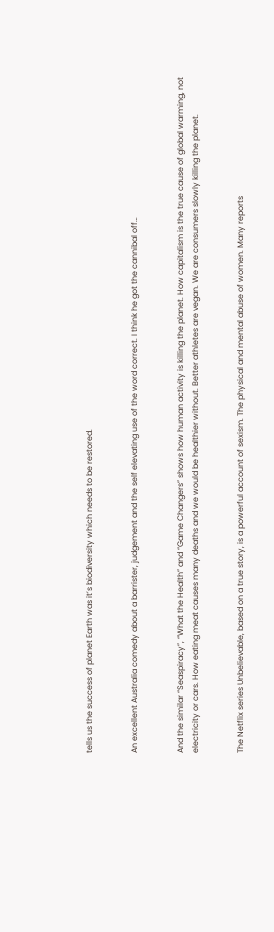tells us the success of planet Earth was it’s biodiversity which needs to be restored.


An excellent Australia comedy about a barrister, judgement and the self elevating use of the word correct. I think he got the cannibal off…


And the similar “Seaspiracy”, “What the Health” and “Game Changers” shows how human activity is killing the planet. How capitalism is the true cause of global warming, not electricity or cars. How eating meat causes many deaths and we would be healthier without. Better athletes are vegan. We are consumers slowly killing the planet.


The Netflix series Unbelievable, based on a true story, is a powerful account of sexism. The physical and mental abuse of women. Many reports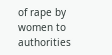of rape by women to authorities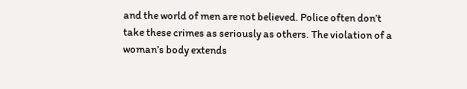and the world of men are not believed. Police often don’t take these crimes as seriously as others. The violation of a woman’s body extends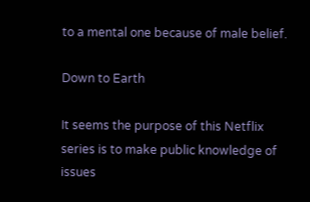to a mental one because of male belief.

Down to Earth

It seems the purpose of this Netflix series is to make public knowledge of issues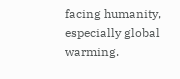facing humanity, especially global warming.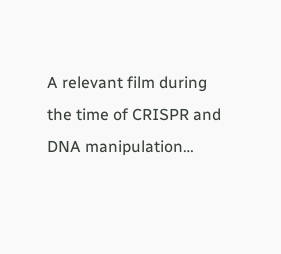A relevant film during the time of CRISPR and DNA manipulation…